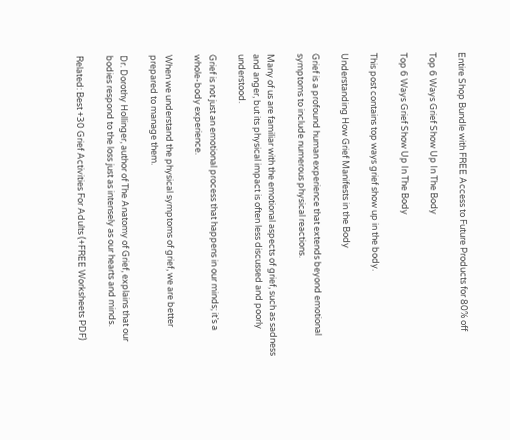Entire Shop Bundle with FREE Access to Future Products for 80% off

Top 6 Ways Grief Show Up In The Body

Top 6 Ways Grief Show Up In The Body

This post contains top ways grief show up in the body.

Understanding How Grief Manifests in the Body

Grief is a profound human experience that extends beyond emotional symptoms to include numerous physical reactions.

Many of us are familiar with the emotional aspects of grief, such as sadness and anger, but its physical impact is often less discussed and poorly understood.

Grief is not just an emotional process that happens in our minds; it’s a whole-body experience.

When we understand the physical symptoms of grief, we are better prepared to manage them.

Dr. Dorothy Hollinger, author of The Anatomy of Grief, explains that our bodies respond to the loss just as intensely as our hearts and minds.

Related: Best +30 Grief Activities For Adults (+FREE Worksheets PDF)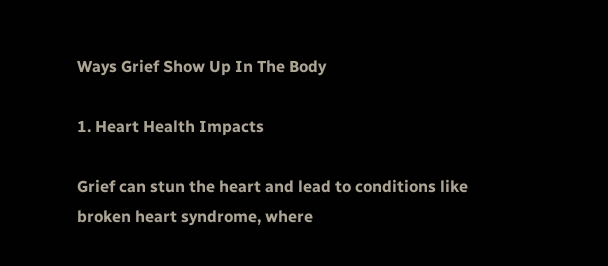Ways Grief Show Up In The Body

1. Heart Health Impacts

Grief can stun the heart and lead to conditions like broken heart syndrome, where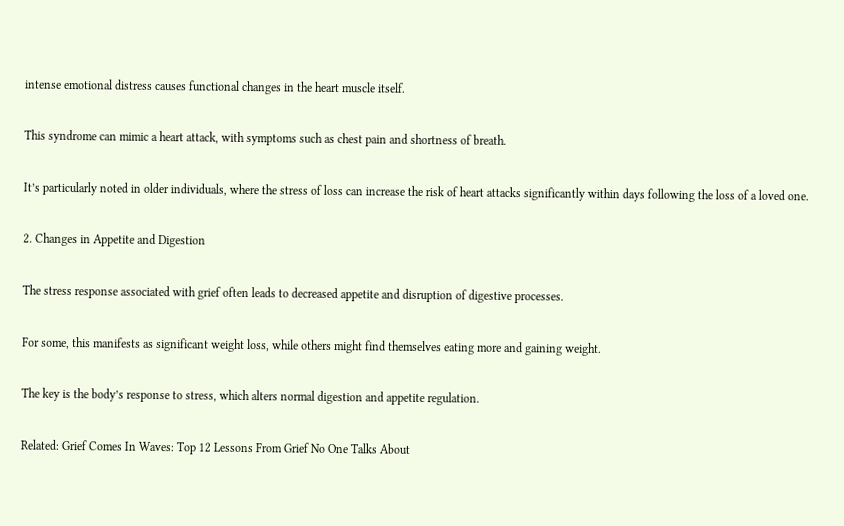intense emotional distress causes functional changes in the heart muscle itself.

This syndrome can mimic a heart attack, with symptoms such as chest pain and shortness of breath.

It’s particularly noted in older individuals, where the stress of loss can increase the risk of heart attacks significantly within days following the loss of a loved one.

2. Changes in Appetite and Digestion

The stress response associated with grief often leads to decreased appetite and disruption of digestive processes.

For some, this manifests as significant weight loss, while others might find themselves eating more and gaining weight.

The key is the body’s response to stress, which alters normal digestion and appetite regulation.

Related: Grief Comes In Waves: Top 12 Lessons From Grief No One Talks About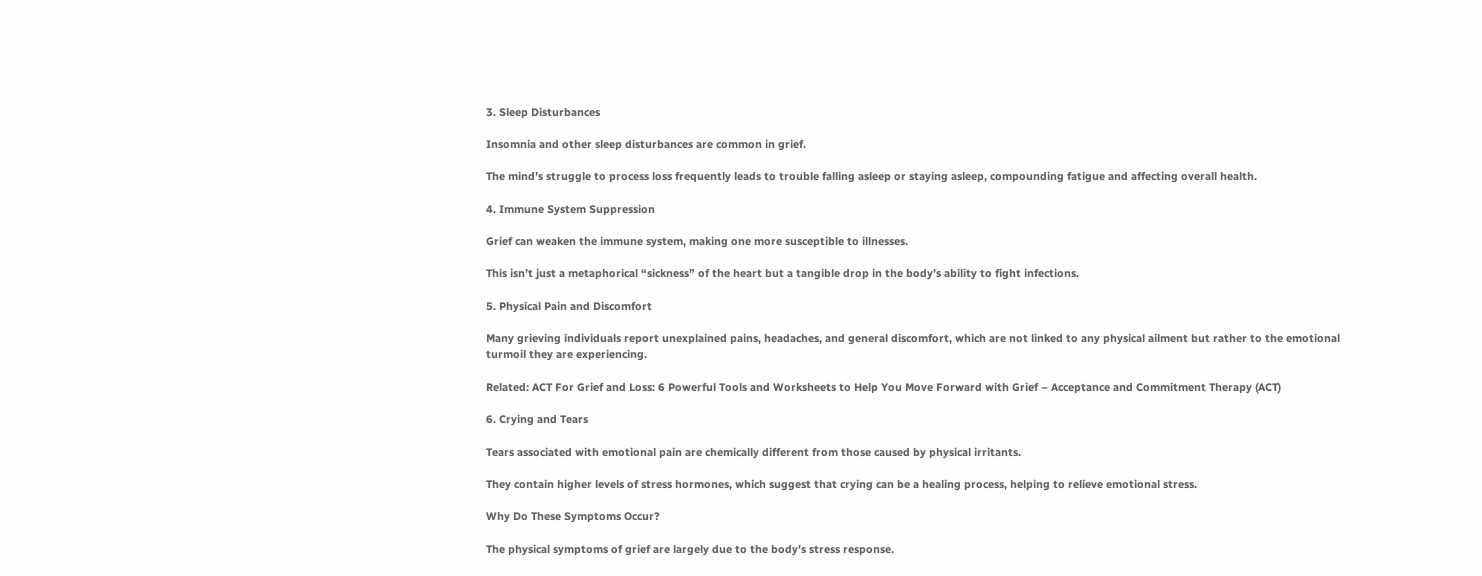3. Sleep Disturbances

Insomnia and other sleep disturbances are common in grief.

The mind’s struggle to process loss frequently leads to trouble falling asleep or staying asleep, compounding fatigue and affecting overall health.

4. Immune System Suppression

Grief can weaken the immune system, making one more susceptible to illnesses.

This isn’t just a metaphorical “sickness” of the heart but a tangible drop in the body’s ability to fight infections.

5. Physical Pain and Discomfort

Many grieving individuals report unexplained pains, headaches, and general discomfort, which are not linked to any physical ailment but rather to the emotional turmoil they are experiencing.

Related: ACT For Grief and Loss: 6 Powerful Tools and Worksheets to Help You Move Forward with Grief – Acceptance and Commitment Therapy (ACT)

6. Crying and Tears

Tears associated with emotional pain are chemically different from those caused by physical irritants.

They contain higher levels of stress hormones, which suggest that crying can be a healing process, helping to relieve emotional stress.

Why Do These Symptoms Occur?

The physical symptoms of grief are largely due to the body’s stress response.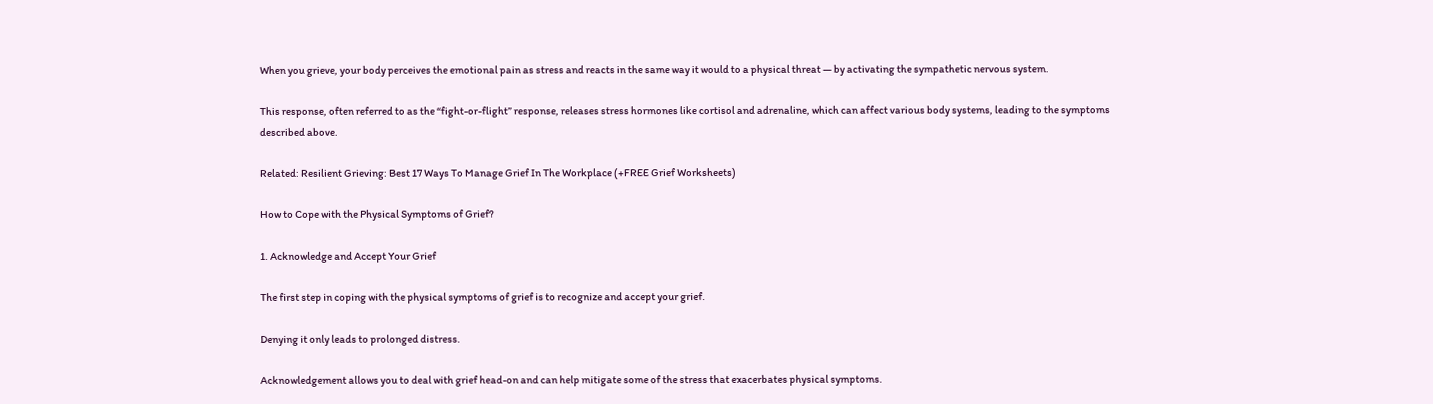When you grieve, your body perceives the emotional pain as stress and reacts in the same way it would to a physical threat — by activating the sympathetic nervous system.

This response, often referred to as the “fight-or-flight” response, releases stress hormones like cortisol and adrenaline, which can affect various body systems, leading to the symptoms described above.

Related: Resilient Grieving: Best 17 Ways To Manage Grief In The Workplace (+FREE Grief Worksheets)

How to Cope with the Physical Symptoms of Grief?

1. Acknowledge and Accept Your Grief

The first step in coping with the physical symptoms of grief is to recognize and accept your grief.

Denying it only leads to prolonged distress.

Acknowledgement allows you to deal with grief head-on and can help mitigate some of the stress that exacerbates physical symptoms.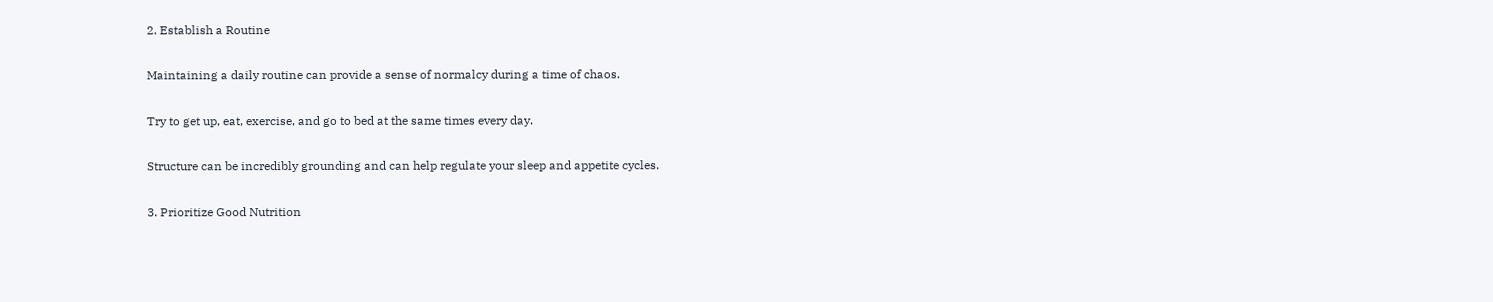2. Establish a Routine

Maintaining a daily routine can provide a sense of normalcy during a time of chaos.

Try to get up, eat, exercise, and go to bed at the same times every day.

Structure can be incredibly grounding and can help regulate your sleep and appetite cycles.

3. Prioritize Good Nutrition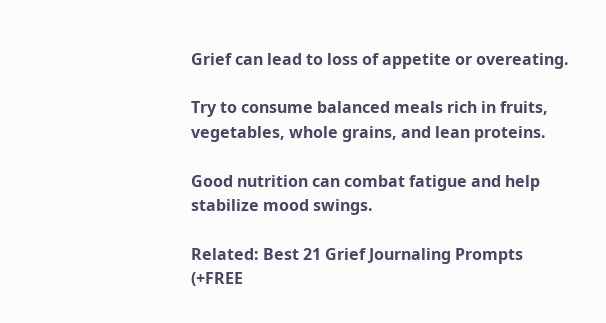Grief can lead to loss of appetite or overeating.

Try to consume balanced meals rich in fruits, vegetables, whole grains, and lean proteins.

Good nutrition can combat fatigue and help stabilize mood swings.

Related: Best 21 Grief Journaling Prompts (+FREE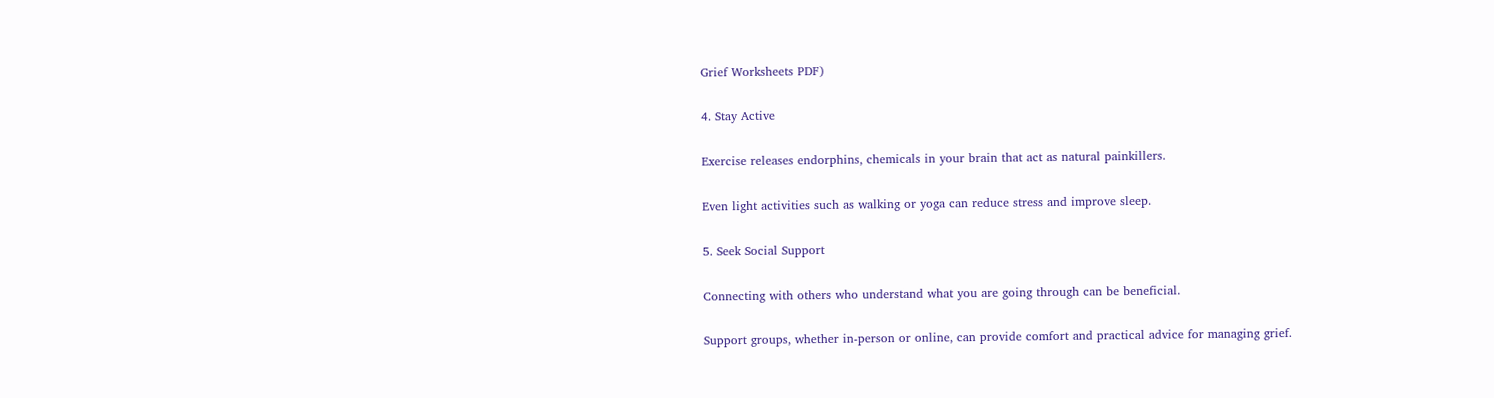Grief Worksheets PDF)

4. Stay Active

Exercise releases endorphins, chemicals in your brain that act as natural painkillers.

Even light activities such as walking or yoga can reduce stress and improve sleep.

5. Seek Social Support

Connecting with others who understand what you are going through can be beneficial.

Support groups, whether in-person or online, can provide comfort and practical advice for managing grief.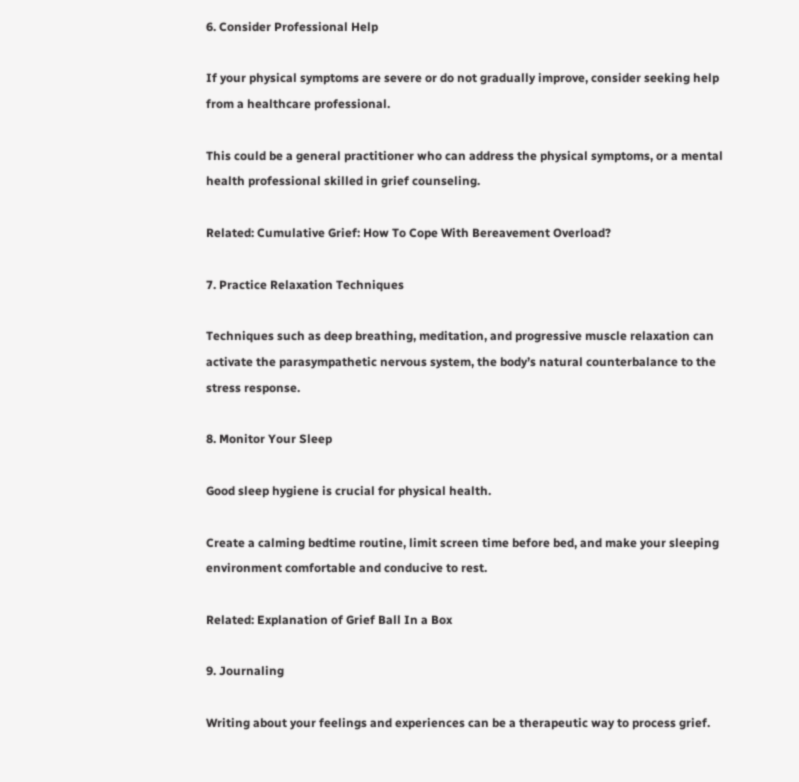6. Consider Professional Help

If your physical symptoms are severe or do not gradually improve, consider seeking help from a healthcare professional.

This could be a general practitioner who can address the physical symptoms, or a mental health professional skilled in grief counseling.

Related: Cumulative Grief: How To Cope With Bereavement Overload?

7. Practice Relaxation Techniques

Techniques such as deep breathing, meditation, and progressive muscle relaxation can activate the parasympathetic nervous system, the body’s natural counterbalance to the stress response.

8. Monitor Your Sleep

Good sleep hygiene is crucial for physical health.

Create a calming bedtime routine, limit screen time before bed, and make your sleeping environment comfortable and conducive to rest.

Related: Explanation of Grief Ball In a Box

9. Journaling

Writing about your feelings and experiences can be a therapeutic way to process grief.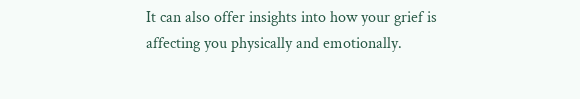It can also offer insights into how your grief is affecting you physically and emotionally.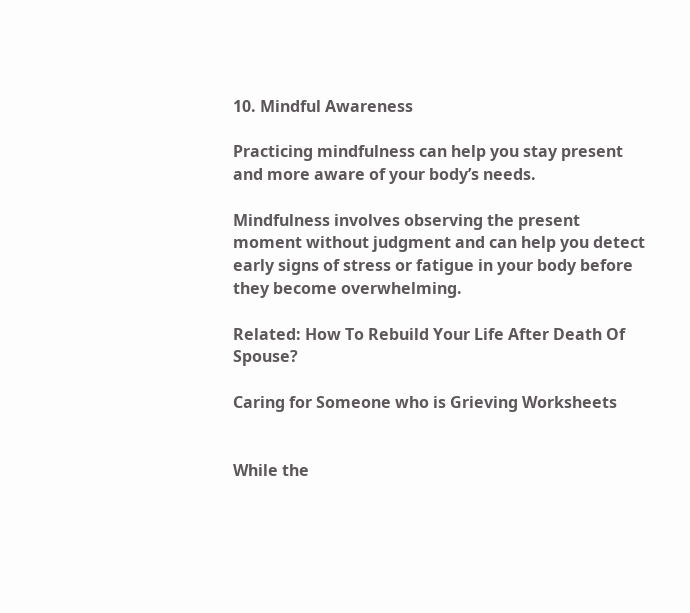10. Mindful Awareness

Practicing mindfulness can help you stay present and more aware of your body’s needs.

Mindfulness involves observing the present moment without judgment and can help you detect early signs of stress or fatigue in your body before they become overwhelming.

Related: How To Rebuild Your Life After Death Of Spouse?

Caring for Someone who is Grieving Worksheets


While the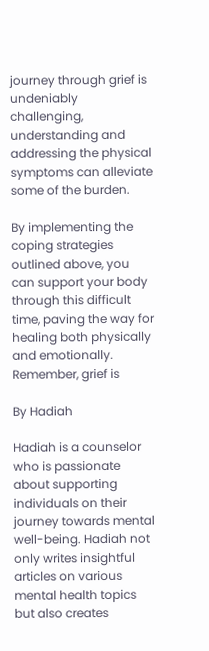journey through grief is undeniably challenging, understanding and addressing the physical symptoms can alleviate some of the burden.

By implementing the coping strategies outlined above, you can support your body through this difficult time, paving the way for healing both physically and emotionally. Remember, grief is

By Hadiah

Hadiah is a counselor who is passionate about supporting individuals on their journey towards mental well-being. Hadiah not only writes insightful articles on various mental health topics but also creates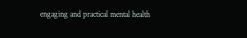engaging and practical mental health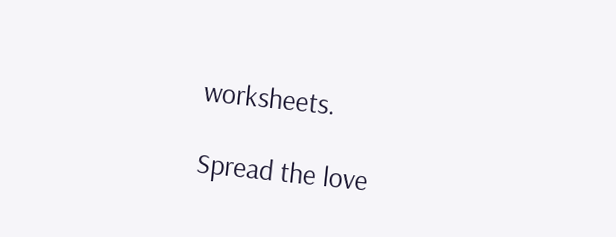worksheets.

Spread the love